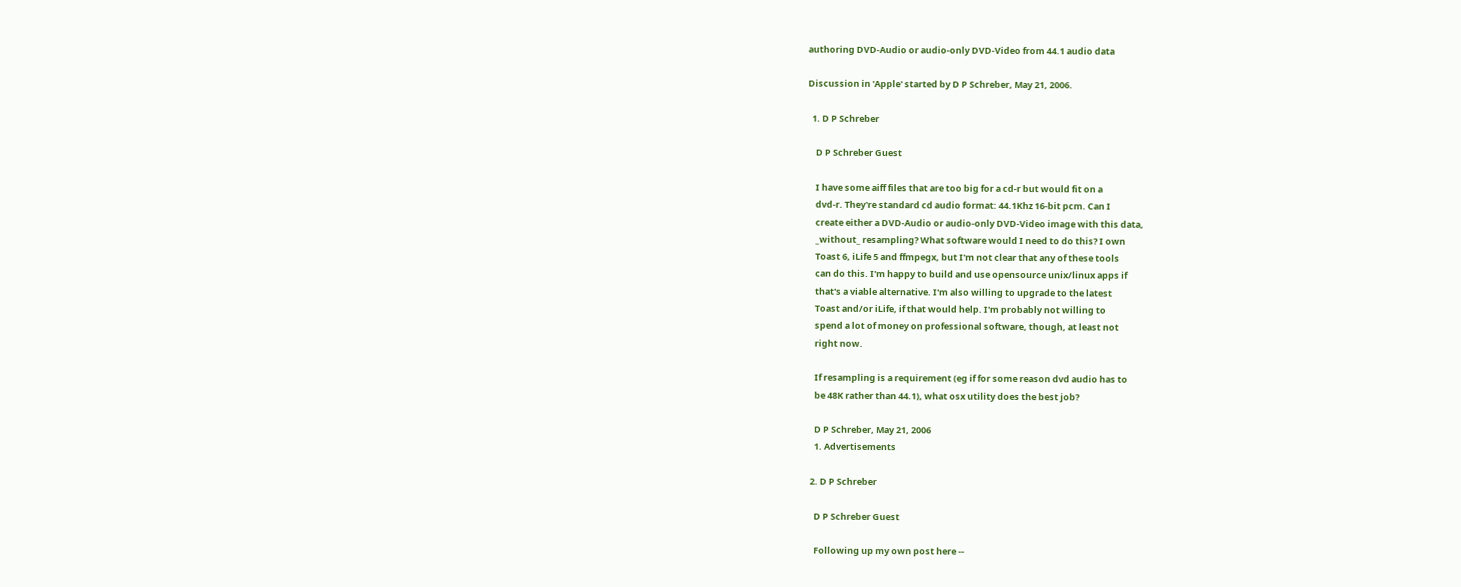authoring DVD-Audio or audio-only DVD-Video from 44.1 audio data

Discussion in 'Apple' started by D P Schreber, May 21, 2006.

  1. D P Schreber

    D P Schreber Guest

    I have some aiff files that are too big for a cd-r but would fit on a
    dvd-r. They're standard cd audio format: 44.1Khz 16-bit pcm. Can I
    create either a DVD-Audio or audio-only DVD-Video image with this data,
    _without_ resampling? What software would I need to do this? I own
    Toast 6, iLife 5 and ffmpegx, but I'm not clear that any of these tools
    can do this. I'm happy to build and use opensource unix/linux apps if
    that's a viable alternative. I'm also willing to upgrade to the latest
    Toast and/or iLife, if that would help. I'm probably not willing to
    spend a lot of money on professional software, though, at least not
    right now.

    If resampling is a requirement (eg if for some reason dvd audio has to
    be 48K rather than 44.1), what osx utility does the best job?

    D P Schreber, May 21, 2006
    1. Advertisements

  2. D P Schreber

    D P Schreber Guest

    Following up my own post here --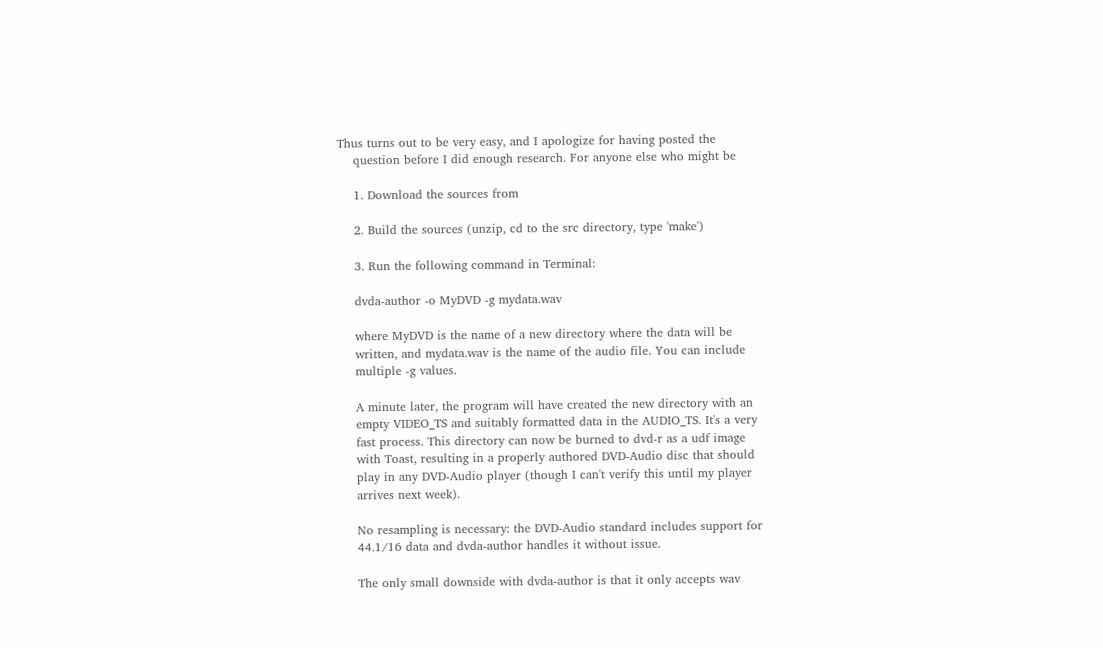Thus turns out to be very easy, and I apologize for having posted the
    question before I did enough research. For anyone else who might be

    1. Download the sources from

    2. Build the sources (unzip, cd to the src directory, type 'make')

    3. Run the following command in Terminal:

    dvda-author -o MyDVD -g mydata.wav

    where MyDVD is the name of a new directory where the data will be
    written, and mydata.wav is the name of the audio file. You can include
    multiple -g values.

    A minute later, the program will have created the new directory with an
    empty VIDEO_TS and suitably formatted data in the AUDIO_TS. It's a very
    fast process. This directory can now be burned to dvd-r as a udf image
    with Toast, resulting in a properly authored DVD-Audio disc that should
    play in any DVD-Audio player (though I can't verify this until my player
    arrives next week).

    No resampling is necessary: the DVD-Audio standard includes support for
    44.1/16 data and dvda-author handles it without issue.

    The only small downside with dvda-author is that it only accepts wav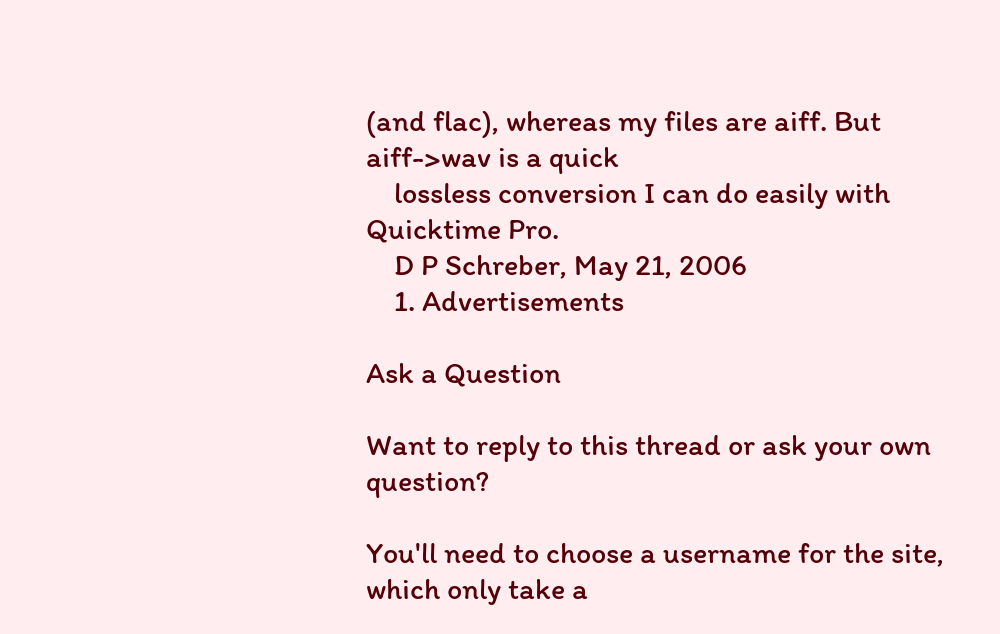(and flac), whereas my files are aiff. But aiff->wav is a quick
    lossless conversion I can do easily with Quicktime Pro.
    D P Schreber, May 21, 2006
    1. Advertisements

Ask a Question

Want to reply to this thread or ask your own question?

You'll need to choose a username for the site, which only take a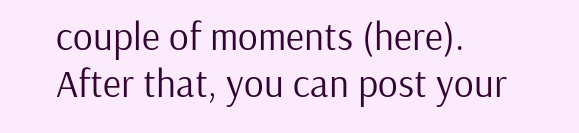couple of moments (here). After that, you can post your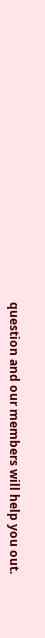question and our members will help you out.